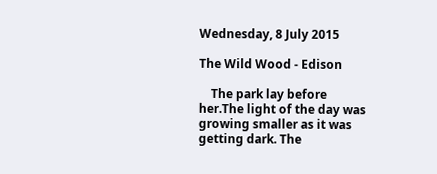Wednesday, 8 July 2015

The Wild Wood - Edison

    The park lay before her.The light of the day was growing smaller as it was getting dark. The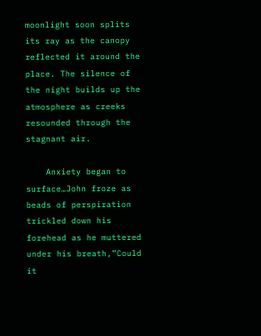moonlight soon splits its ray as the canopy reflected it around the place. The silence of the night builds up the atmosphere as creeks resounded through the stagnant air.

    Anxiety began to surface…John froze as beads of perspiration trickled down his forehead as he muttered under his breath,”Could it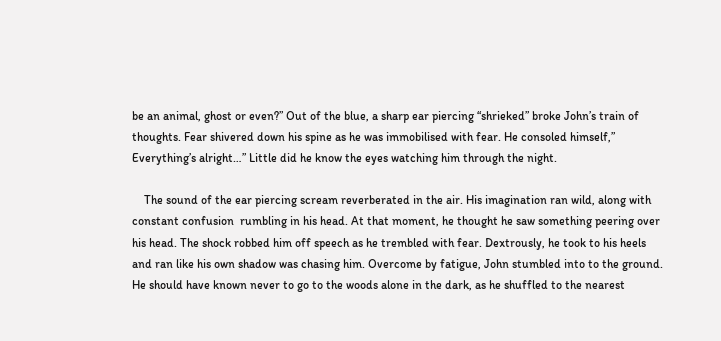be an animal, ghost or even?” Out of the blue, a sharp ear piercing “shrieked” broke John’s train of thoughts. Fear shivered down his spine as he was immobilised with fear. He consoled himself,” Everything’s alright…” Little did he know the eyes watching him through the night.

    The sound of the ear piercing scream reverberated in the air. His imagination ran wild, along with constant confusion  rumbling in his head. At that moment, he thought he saw something peering over his head. The shock robbed him off speech as he trembled with fear. Dextrously, he took to his heels and ran like his own shadow was chasing him. Overcome by fatigue, John stumbled into to the ground. He should have known never to go to the woods alone in the dark, as he shuffled to the nearest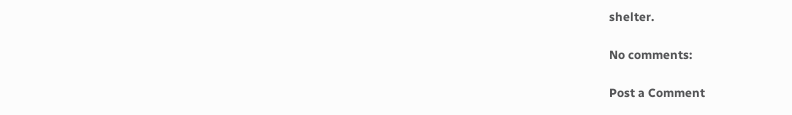shelter.

No comments:

Post a Comment